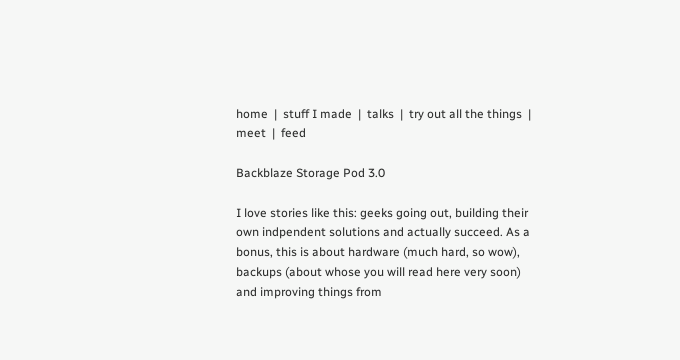home  |  stuff I made  |  talks  |  try out all the things  |  meet  |  feed

Backblaze Storage Pod 3.0

I love stories like this: geeks going out, building their own indpendent solutions and actually succeed. As a bonus, this is about hardware (much hard, so wow), backups (about whose you will read here very soon) and improving things from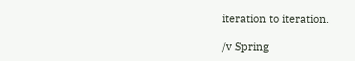iteration to iteration.

/v Spring